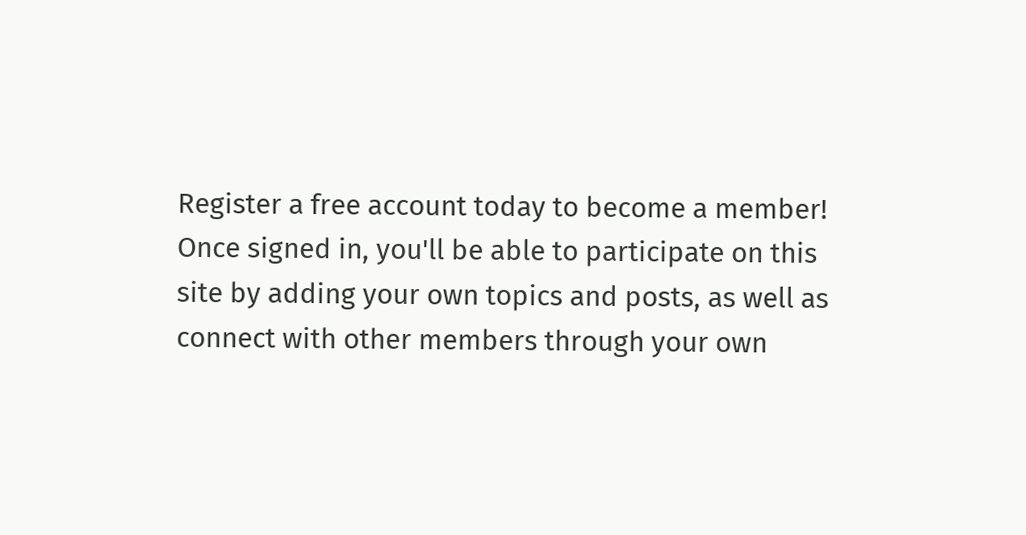Register a free account today to become a member!
Once signed in, you'll be able to participate on this site by adding your own topics and posts, as well as connect with other members through your own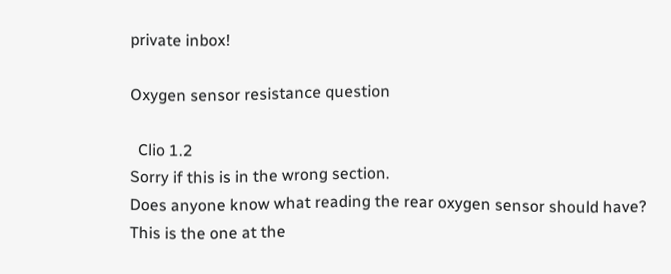private inbox!

Oxygen sensor resistance question

  Clio 1.2
Sorry if this is in the wrong section.
Does anyone know what reading the rear oxygen sensor should have? This is the one at the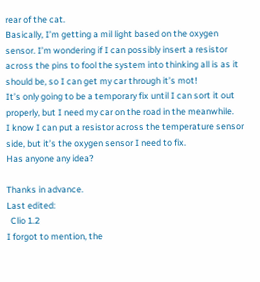rear of the cat.
Basically, I’m getting a mil light based on the oxygen sensor. I’m wondering if I can possibly insert a resistor across the pins to fool the system into thinking all is as it should be, so I can get my car through it’s mot!
It’s only going to be a temporary fix until I can sort it out properly, but I need my car on the road in the meanwhile.
I know I can put a resistor across the temperature sensor side, but it’s the oxygen sensor I need to fix.
Has anyone any idea?

Thanks in advance.
Last edited:
  Clio 1.2
I forgot to mention, the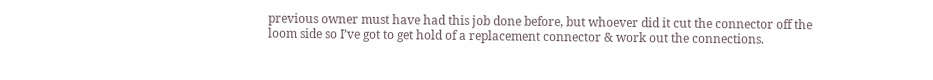previous owner must have had this job done before, but whoever did it cut the connector off the loom side so I’ve got to get hold of a replacement connector & work out the connections.